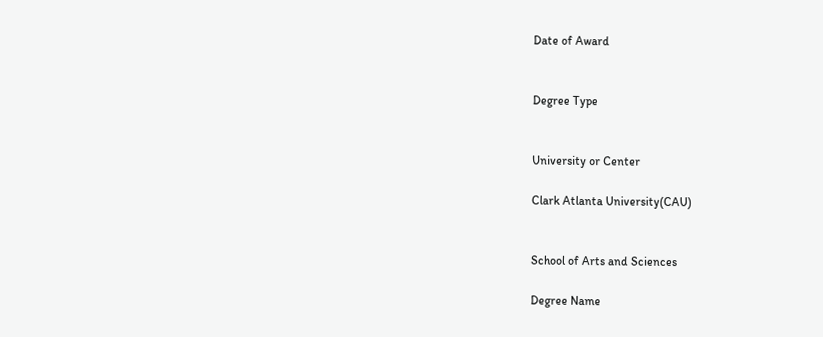Date of Award


Degree Type


University or Center

Clark Atlanta University(CAU)


School of Arts and Sciences

Degree Name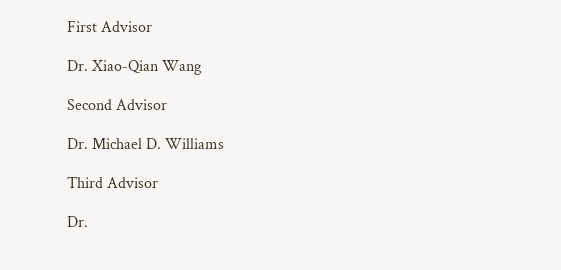First Advisor

Dr. Xiao-Qian Wang

Second Advisor

Dr. Michael D. Williams

Third Advisor

Dr.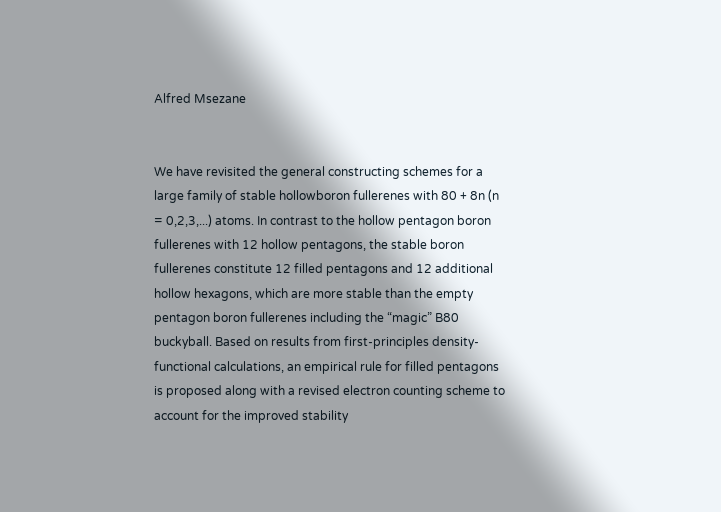Alfred Msezane


We have revisited the general constructing schemes for a large family of stable hollowboron fullerenes with 80 + 8n (n = 0,2,3,...) atoms. In contrast to the hollow pentagon boron fullerenes with 12 hollow pentagons, the stable boron fullerenes constitute 12 filled pentagons and 12 additional hollow hexagons, which are more stable than the empty pentagon boron fullerenes including the “magic” B80 buckyball. Based on results from first-principles density-functional calculations, an empirical rule for filled pentagons is proposed along with a revised electron counting scheme to account for the improved stability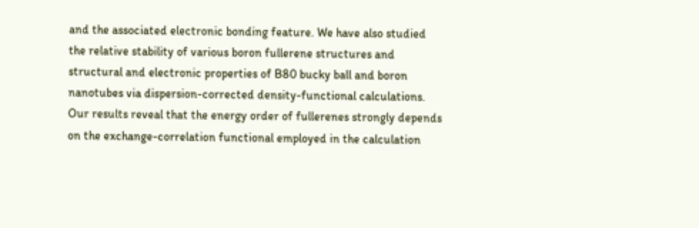and the associated electronic bonding feature. We have also studied the relative stability of various boron fullerene structures and structural and electronic properties of B80 bucky ball and boron nanotubes via dispersion-corrected density-functional calculations. Our results reveal that the energy order of fullerenes strongly depends on the exchange-correlation functional employed in the calculation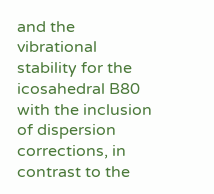and the vibrational stability for the icosahedral B80 with the inclusion of dispersion corrections, in contrast to the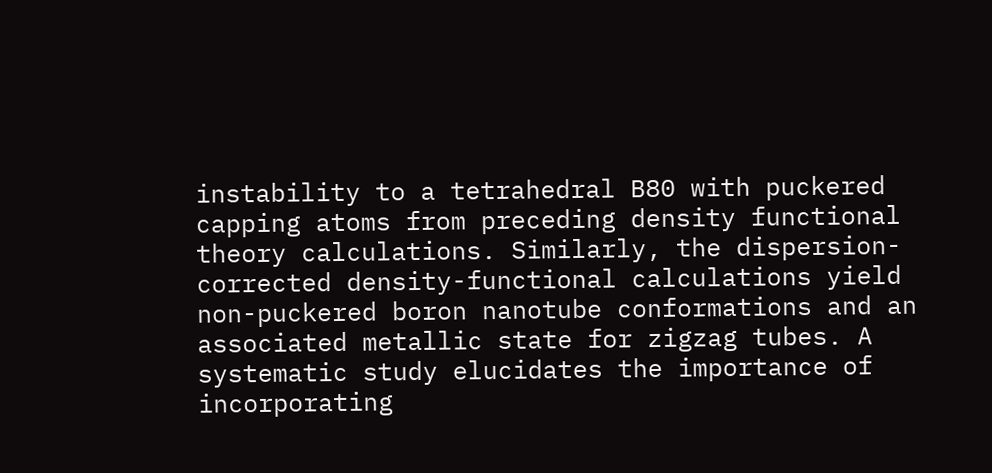instability to a tetrahedral B80 with puckered capping atoms from preceding density functional theory calculations. Similarly, the dispersion-corrected density-functional calculations yield non-puckered boron nanotube conformations and an associated metallic state for zigzag tubes. A systematic study elucidates the importance of incorporating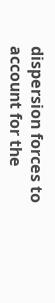dispersion forces to account for the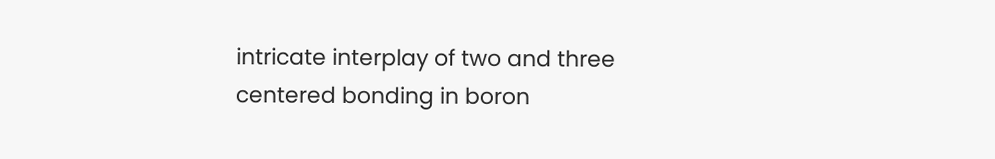intricate interplay of two and three centered bonding in boron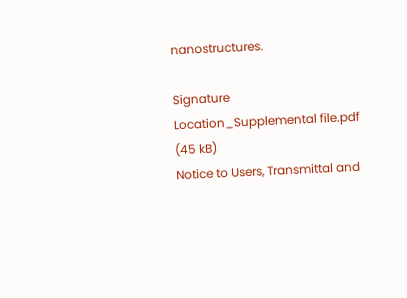nanostructures.

Signature Location_Supplemental file.pdf (45 kB)
Notice to Users, Transmittal and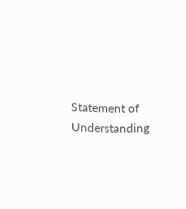Statement of Understanding